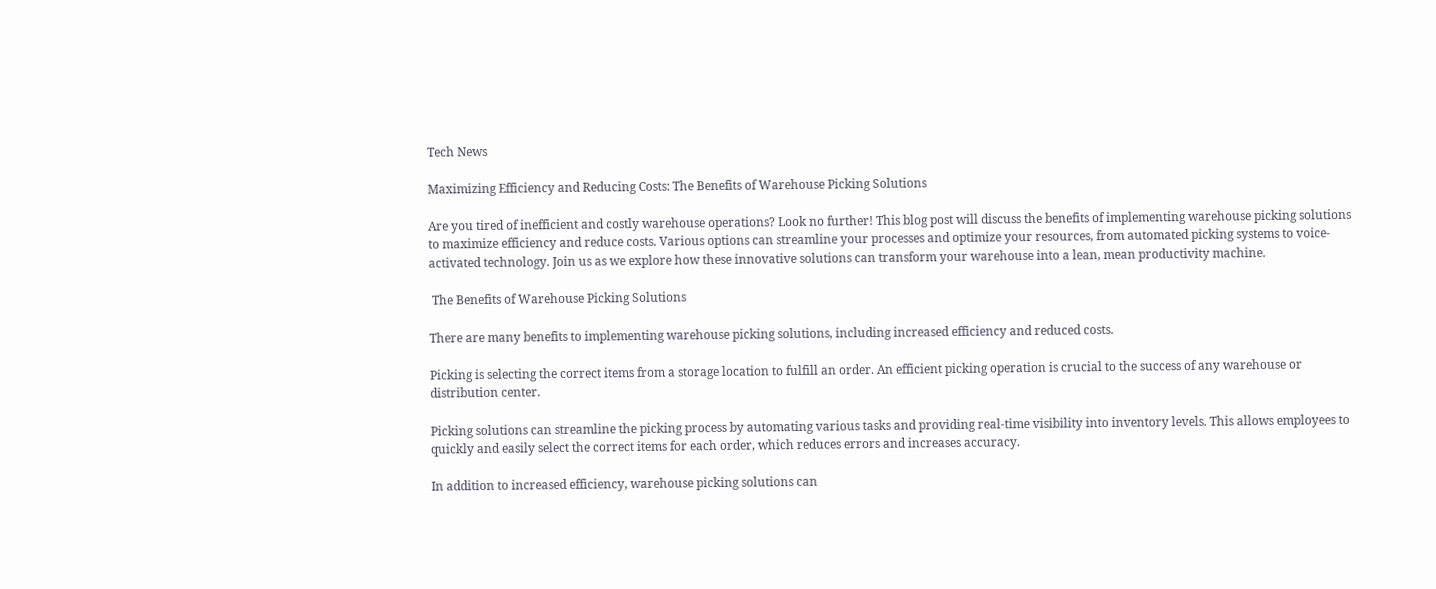Tech News

Maximizing Efficiency and Reducing Costs: The Benefits of Warehouse Picking Solutions

Are you tired of inefficient and costly warehouse operations? Look no further! This blog post will discuss the benefits of implementing warehouse picking solutions to maximize efficiency and reduce costs. Various options can streamline your processes and optimize your resources, from automated picking systems to voice-activated technology. Join us as we explore how these innovative solutions can transform your warehouse into a lean, mean productivity machine.

 The Benefits of Warehouse Picking Solutions

There are many benefits to implementing warehouse picking solutions, including increased efficiency and reduced costs.

Picking is selecting the correct items from a storage location to fulfill an order. An efficient picking operation is crucial to the success of any warehouse or distribution center.

Picking solutions can streamline the picking process by automating various tasks and providing real-time visibility into inventory levels. This allows employees to quickly and easily select the correct items for each order, which reduces errors and increases accuracy.

In addition to increased efficiency, warehouse picking solutions can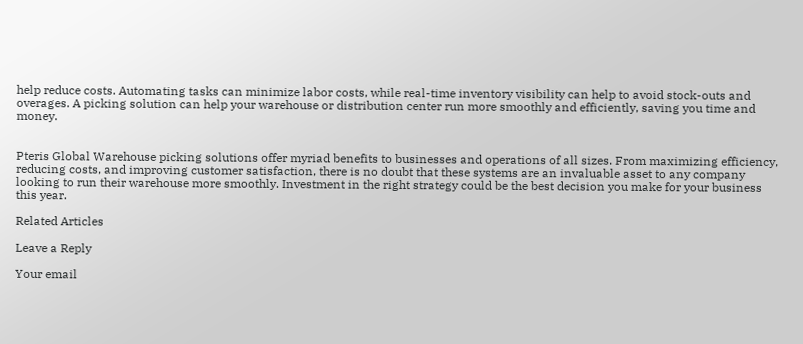help reduce costs. Automating tasks can minimize labor costs, while real-time inventory visibility can help to avoid stock-outs and overages. A picking solution can help your warehouse or distribution center run more smoothly and efficiently, saving you time and money.


Pteris Global Warehouse picking solutions offer myriad benefits to businesses and operations of all sizes. From maximizing efficiency, reducing costs, and improving customer satisfaction, there is no doubt that these systems are an invaluable asset to any company looking to run their warehouse more smoothly. Investment in the right strategy could be the best decision you make for your business this year.

Related Articles

Leave a Reply

Your email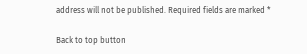address will not be published. Required fields are marked *

Back to top button